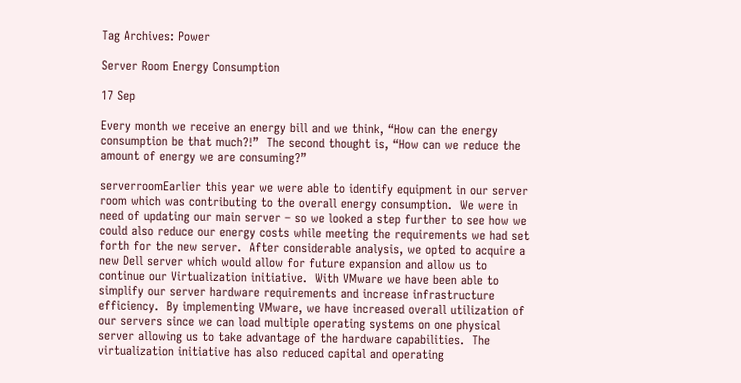Tag Archives: Power

Server Room Energy Consumption

17 Sep

Every month we receive an energy bill and we think, “How can the energy consumption be that much?!”  The second thought is, “How can we reduce the amount of energy we are consuming?”

serverroomEarlier this year we were able to identify equipment in our server room which was contributing to the overall energy consumption.  We were in need of updating our main server – so we looked a step further to see how we could also reduce our energy costs while meeting the requirements we had set forth for the new server.  After considerable analysis, we opted to acquire a new Dell server which would allow for future expansion and allow us to continue our Virtualization initiative.  With VMware we have been able to simplify our server hardware requirements and increase infrastructure efficiency.  By implementing VMware, we have increased overall utilization of our servers since we can load multiple operating systems on one physical server allowing us to take advantage of the hardware capabilities.  The virtualization initiative has also reduced capital and operating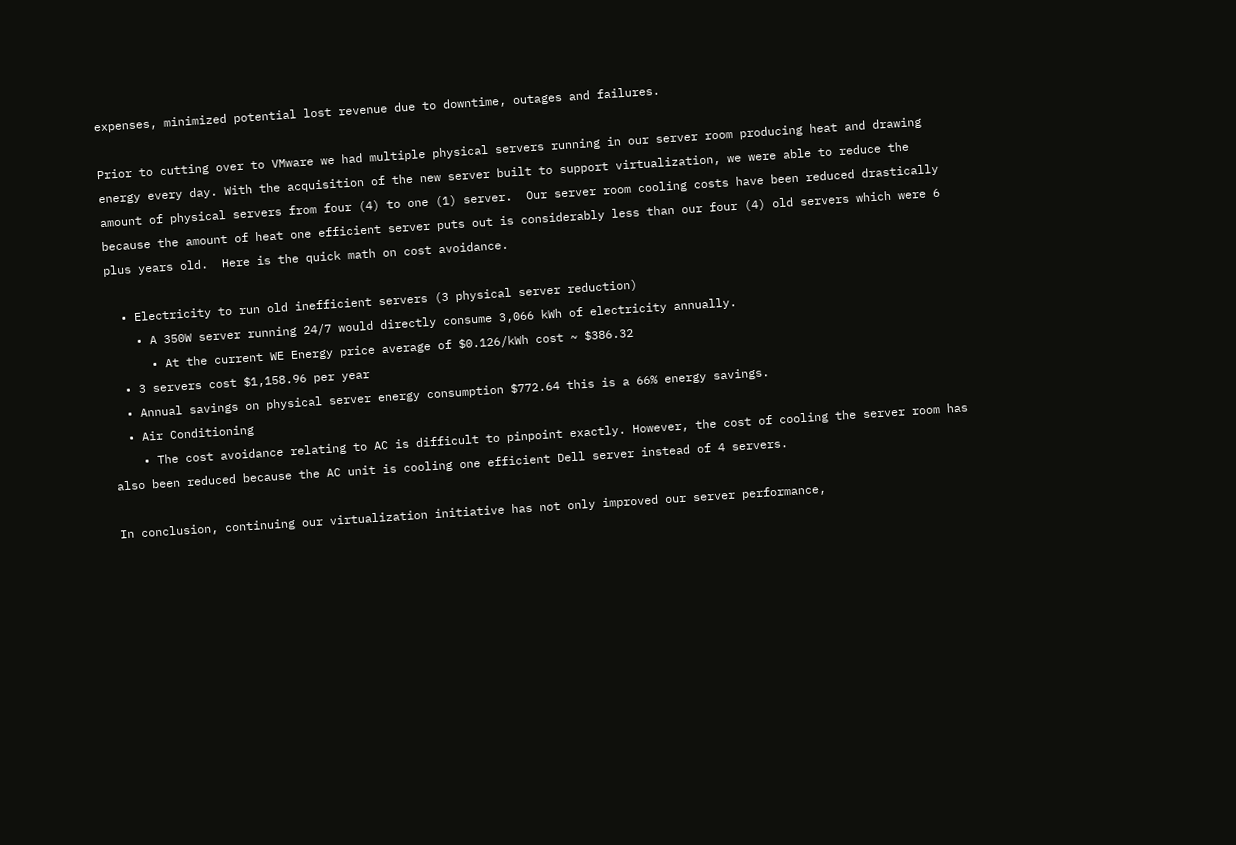expenses, minimized potential lost revenue due to downtime, outages and failures.

Prior to cutting over to VMware we had multiple physical servers running in our server room producing heat and drawing energy every day. With the acquisition of the new server built to support virtualization, we were able to reduce the amount of physical servers from four (4) to one (1) server.  Our server room cooling costs have been reduced drastically because the amount of heat one efficient server puts out is considerably less than our four (4) old servers which were 6 plus years old.  Here is the quick math on cost avoidance.

  • Electricity to run old inefficient servers (3 physical server reduction)
    • A 350W server running 24/7 would directly consume 3,066 kWh of electricity annually.
      • At the current WE Energy price average of $0.126/kWh cost ~ $386.32
  • 3 servers cost $1,158.96 per year
  • Annual savings on physical server energy consumption $772.64 this is a 66% energy savings.
  • Air Conditioning
    • The cost avoidance relating to AC is difficult to pinpoint exactly. However, the cost of cooling the server room has also been reduced because the AC unit is cooling one efficient Dell server instead of 4 servers.

In conclusion, continuing our virtualization initiative has not only improved our server performance,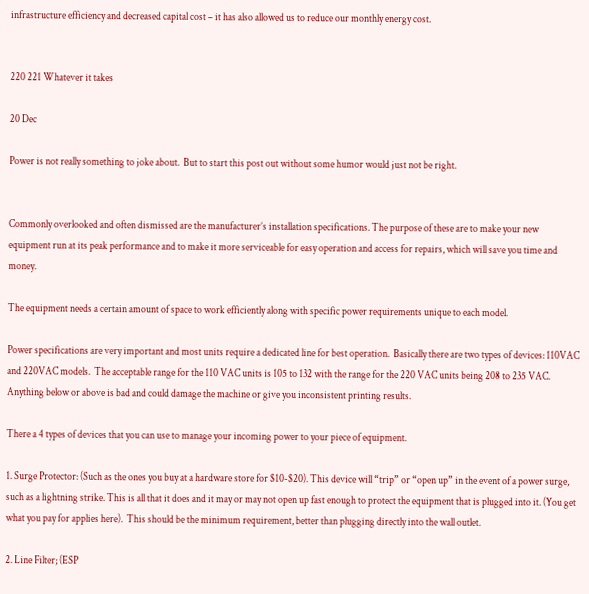infrastructure efficiency and decreased capital cost – it has also allowed us to reduce our monthly energy cost.


220 221 Whatever it takes

20 Dec

Power is not really something to joke about.  But to start this post out without some humor would just not be right.


Commonly overlooked and often dismissed are the manufacturer’s installation specifications. The purpose of these are to make your new equipment run at its peak performance and to make it more serviceable for easy operation and access for repairs, which will save you time and money.

The equipment needs a certain amount of space to work efficiently along with specific power requirements unique to each model.

Power specifications are very important and most units require a dedicated line for best operation.  Basically there are two types of devices: 110VAC and 220VAC models.  The acceptable range for the 110 VAC units is 105 to 132 with the range for the 220 VAC units being 208 to 235 VAC.  Anything below or above is bad and could damage the machine or give you inconsistent printing results.

There a 4 types of devices that you can use to manage your incoming power to your piece of equipment.

1. Surge Protector: (Such as the ones you buy at a hardware store for $10-$20). This device will “trip” or “open up” in the event of a power surge, such as a lightning strike. This is all that it does and it may or may not open up fast enough to protect the equipment that is plugged into it. (You get what you pay for applies here).  This should be the minimum requirement, better than plugging directly into the wall outlet.

2. Line Filter; (ESP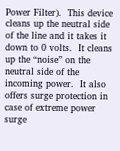Power Filter).  This device cleans up the neutral side of the line and it takes it down to 0 volts.  It cleans up the “noise” on the neutral side of the incoming power.  It also offers surge protection in case of extreme power surge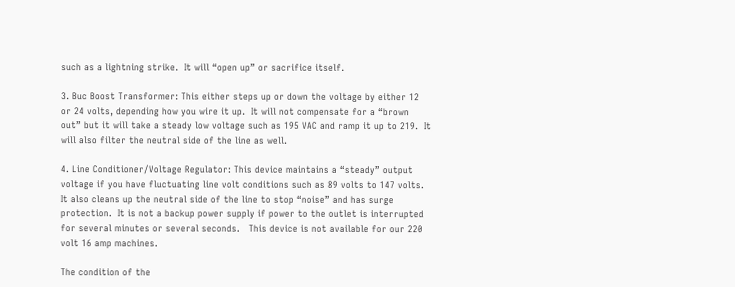such as a lightning strike.  It will “open up” or sacrifice itself.

3. Buc Boost Transformer: This either steps up or down the voltage by either 12 or 24 volts, depending how you wire it up.  It will not compensate for a “brown out” but it will take a steady low voltage such as 195 VAC and ramp it up to 219.  It will also filter the neutral side of the line as well.

4. Line Conditioner/Voltage Regulator: This device maintains a “steady” output voltage if you have fluctuating line volt conditions such as 89 volts to 147 volts.  It also cleans up the neutral side of the line to stop “noise” and has surge protection.  It is not a backup power supply if power to the outlet is interrupted for several minutes or several seconds.   This device is not available for our 220 volt 16 amp machines.

The condition of the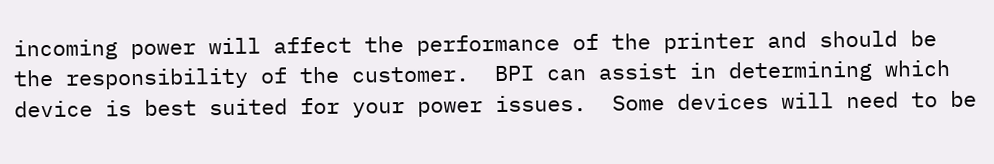incoming power will affect the performance of the printer and should be the responsibility of the customer.  BPI can assist in determining which device is best suited for your power issues.  Some devices will need to be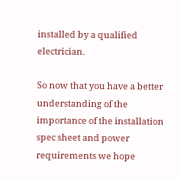installed by a qualified electrician.

So now that you have a better understanding of the importance of the installation spec sheet and power requirements we hope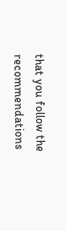that you follow the recommendations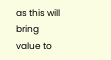as this will bring value to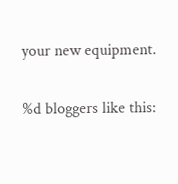your new equipment.

%d bloggers like this: